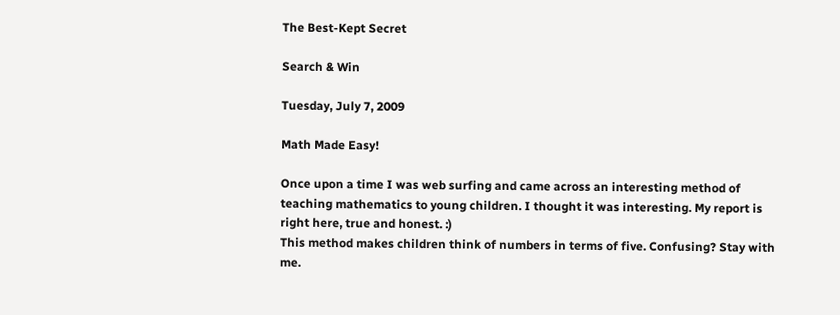The Best-Kept Secret

Search & Win

Tuesday, July 7, 2009

Math Made Easy!

Once upon a time I was web surfing and came across an interesting method of teaching mathematics to young children. I thought it was interesting. My report is right here, true and honest. :)
This method makes children think of numbers in terms of five. Confusing? Stay with me.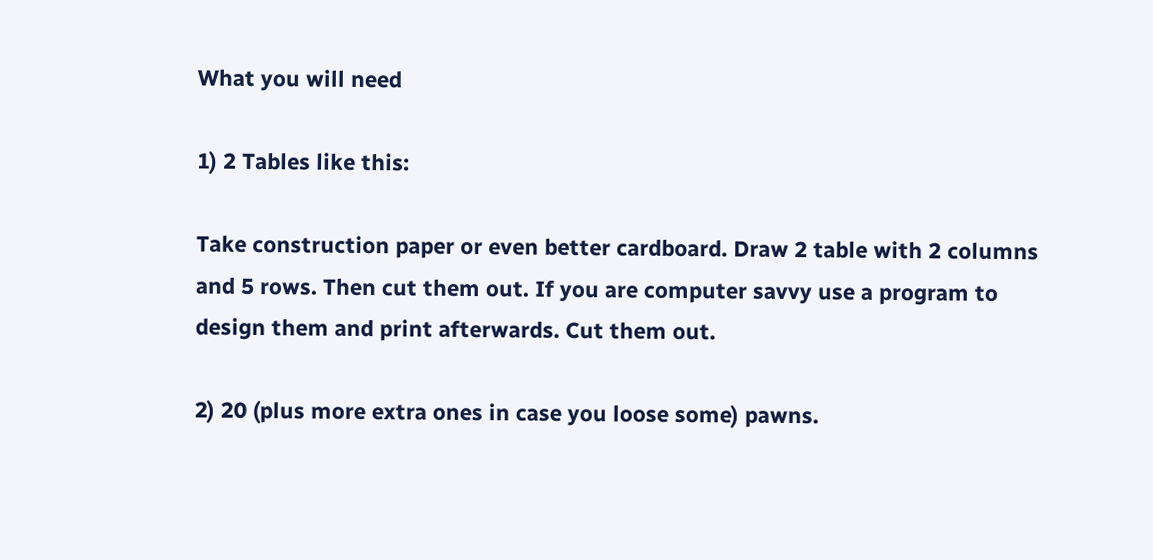What you will need

1) 2 Tables like this:

Take construction paper or even better cardboard. Draw 2 table with 2 columns and 5 rows. Then cut them out. If you are computer savvy use a program to design them and print afterwards. Cut them out.

2) 20 (plus more extra ones in case you loose some) pawns.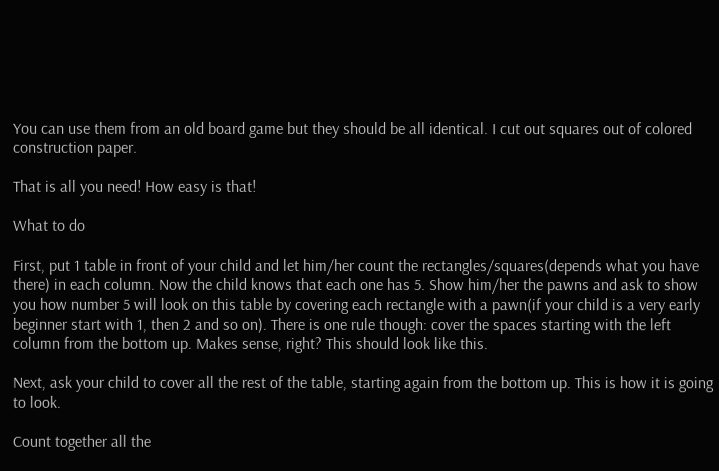You can use them from an old board game but they should be all identical. I cut out squares out of colored construction paper.

That is all you need! How easy is that!

What to do

First, put 1 table in front of your child and let him/her count the rectangles/squares(depends what you have there) in each column. Now the child knows that each one has 5. Show him/her the pawns and ask to show you how number 5 will look on this table by covering each rectangle with a pawn(if your child is a very early beginner start with 1, then 2 and so on). There is one rule though: cover the spaces starting with the left column from the bottom up. Makes sense, right? This should look like this.

Next, ask your child to cover all the rest of the table, starting again from the bottom up. This is how it is going to look.

Count together all the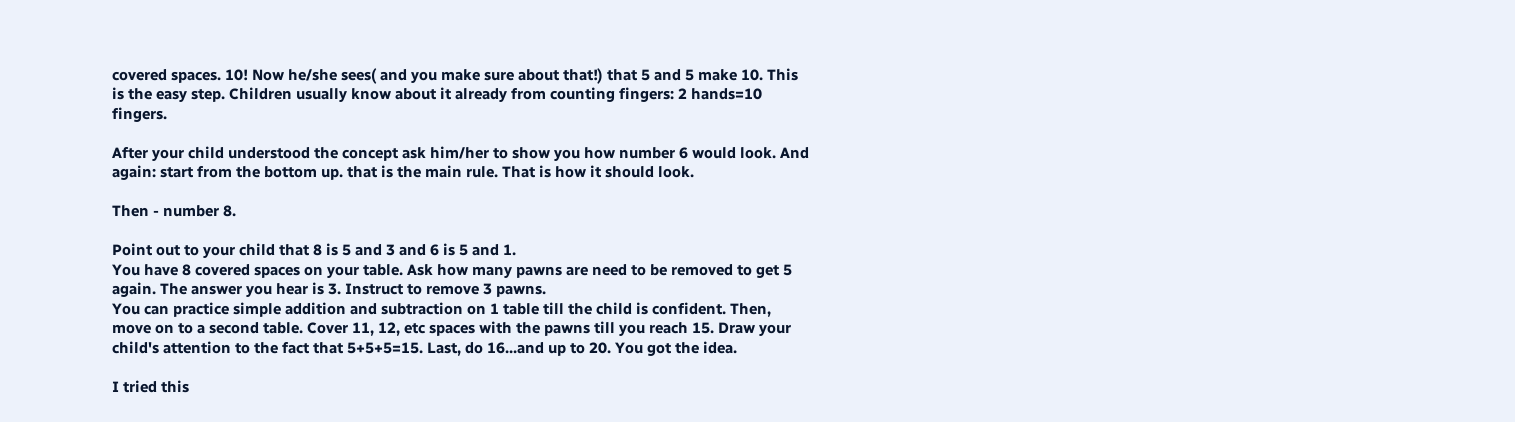covered spaces. 10! Now he/she sees( and you make sure about that!) that 5 and 5 make 10. This is the easy step. Children usually know about it already from counting fingers: 2 hands=10 fingers.

After your child understood the concept ask him/her to show you how number 6 would look. And again: start from the bottom up. that is the main rule. That is how it should look.

Then - number 8.

Point out to your child that 8 is 5 and 3 and 6 is 5 and 1.
You have 8 covered spaces on your table. Ask how many pawns are need to be removed to get 5 again. The answer you hear is 3. Instruct to remove 3 pawns.
You can practice simple addition and subtraction on 1 table till the child is confident. Then, move on to a second table. Cover 11, 12, etc spaces with the pawns till you reach 15. Draw your child's attention to the fact that 5+5+5=15. Last, do 16...and up to 20. You got the idea.

I tried this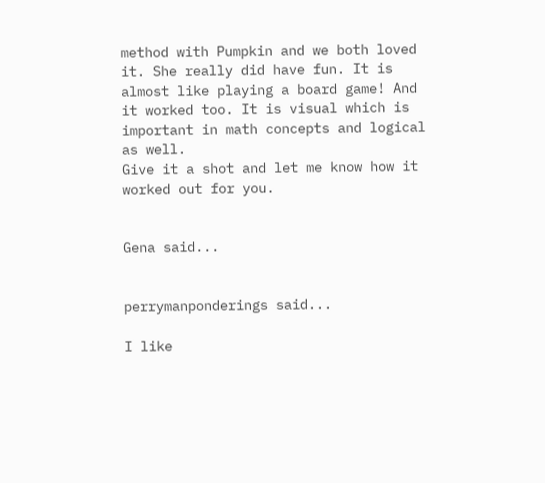method with Pumpkin and we both loved it. She really did have fun. It is almost like playing a board game! And it worked too. It is visual which is important in math concepts and logical as well.
Give it a shot and let me know how it worked out for you.


Gena said...


perrymanponderings said...

I like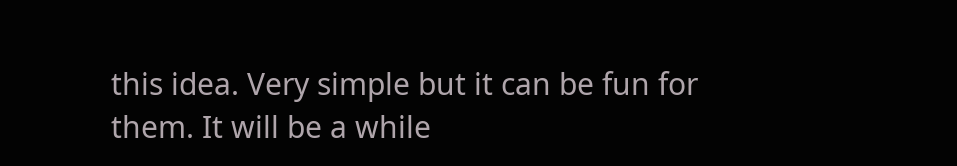this idea. Very simple but it can be fun for them. It will be a while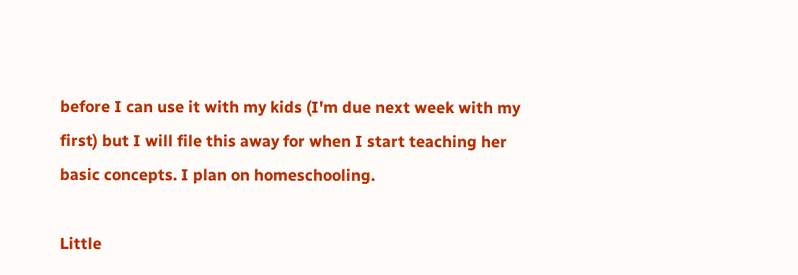before I can use it with my kids (I'm due next week with my first) but I will file this away for when I start teaching her basic concepts. I plan on homeschooling.

Little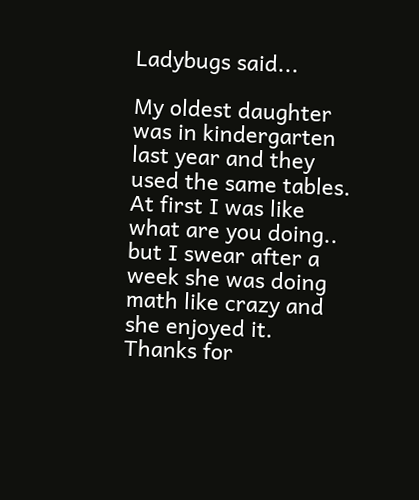Ladybugs said...

My oldest daughter was in kindergarten last year and they used the same tables. At first I was like what are you doing.. but I swear after a week she was doing math like crazy and she enjoyed it.
Thanks for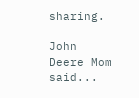sharing.

John Deere Mom said...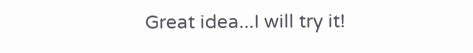Great idea...I will try it!